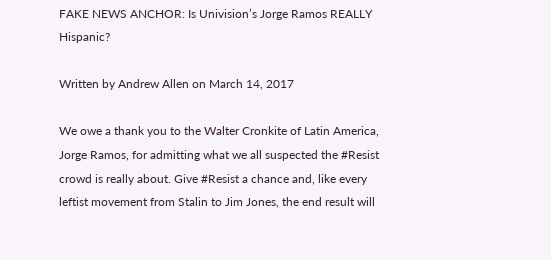FAKE NEWS ANCHOR: Is Univision’s Jorge Ramos REALLY Hispanic?

Written by Andrew Allen on March 14, 2017

We owe a thank you to the Walter Cronkite of Latin America, Jorge Ramos, for admitting what we all suspected the #Resist crowd is really about. Give #Resist a chance and, like every leftist movement from Stalin to Jim Jones, the end result will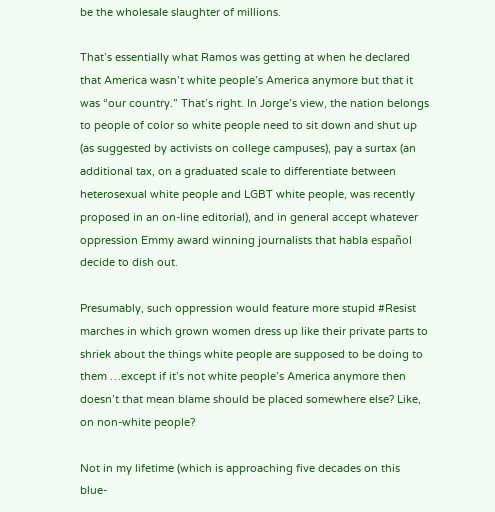be the wholesale slaughter of millions.

That’s essentially what Ramos was getting at when he declared that America wasn’t white people’s America anymore but that it was “our country.” That’s right. In Jorge’s view, the nation belongs to people of color so white people need to sit down and shut up (as suggested by activists on college campuses), pay a surtax (an additional tax, on a graduated scale to differentiate between heterosexual white people and LGBT white people, was recently proposed in an on-line editorial), and in general accept whatever oppression Emmy award winning journalists that habla español decide to dish out.

Presumably, such oppression would feature more stupid #Resist marches in which grown women dress up like their private parts to shriek about the things white people are supposed to be doing to them …except if it’s not white people’s America anymore then doesn’t that mean blame should be placed somewhere else? Like, on non-white people?

Not in my lifetime (which is approaching five decades on this blue-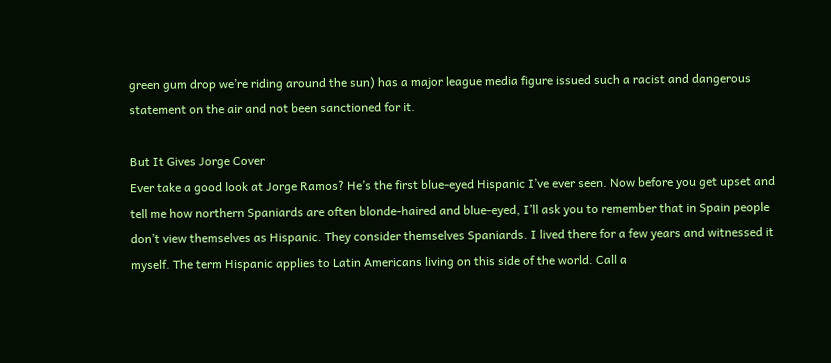green gum drop we’re riding around the sun) has a major league media figure issued such a racist and dangerous statement on the air and not been sanctioned for it.

But It Gives Jorge Cover
Ever take a good look at Jorge Ramos? He’s the first blue-eyed Hispanic I’ve ever seen. Now before you get upset and tell me how northern Spaniards are often blonde-haired and blue-eyed, I’ll ask you to remember that in Spain people don’t view themselves as Hispanic. They consider themselves Spaniards. I lived there for a few years and witnessed it myself. The term Hispanic applies to Latin Americans living on this side of the world. Call a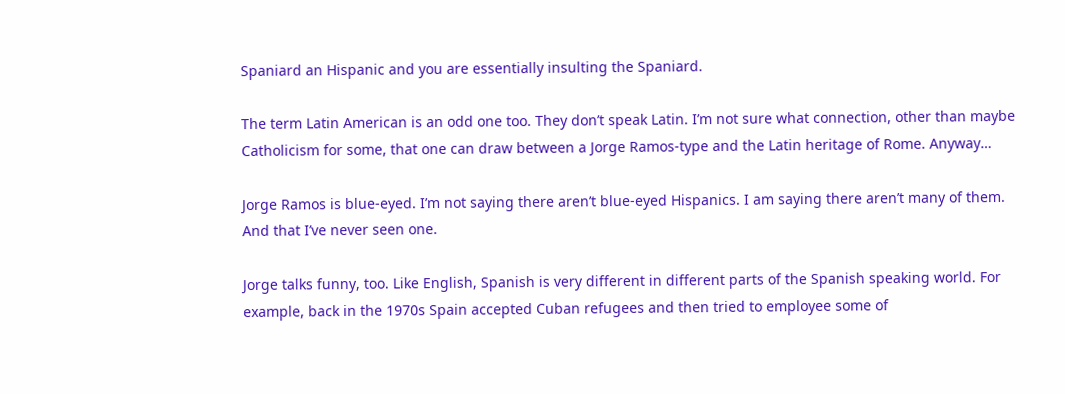Spaniard an Hispanic and you are essentially insulting the Spaniard.

The term Latin American is an odd one too. They don’t speak Latin. I’m not sure what connection, other than maybe Catholicism for some, that one can draw between a Jorge Ramos-type and the Latin heritage of Rome. Anyway…

Jorge Ramos is blue-eyed. I’m not saying there aren’t blue-eyed Hispanics. I am saying there aren’t many of them. And that I’ve never seen one.

Jorge talks funny, too. Like English, Spanish is very different in different parts of the Spanish speaking world. For example, back in the 1970s Spain accepted Cuban refugees and then tried to employee some of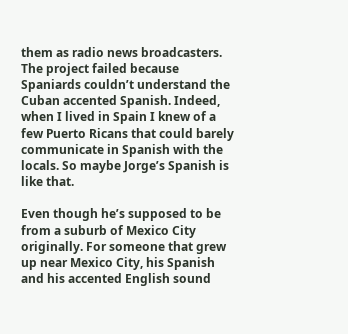them as radio news broadcasters. The project failed because Spaniards couldn’t understand the Cuban accented Spanish. Indeed, when I lived in Spain I knew of a few Puerto Ricans that could barely communicate in Spanish with the locals. So maybe Jorge’s Spanish is like that.

Even though he’s supposed to be from a suburb of Mexico City originally. For someone that grew up near Mexico City, his Spanish and his accented English sound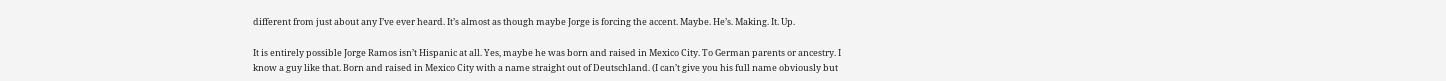different from just about any I’ve ever heard. It’s almost as though maybe Jorge is forcing the accent. Maybe. He’s. Making. It. Up.

It is entirely possible Jorge Ramos isn’t Hispanic at all. Yes, maybe he was born and raised in Mexico City. To German parents or ancestry. I know a guy like that. Born and raised in Mexico City with a name straight out of Deutschland. (I can’t give you his full name obviously but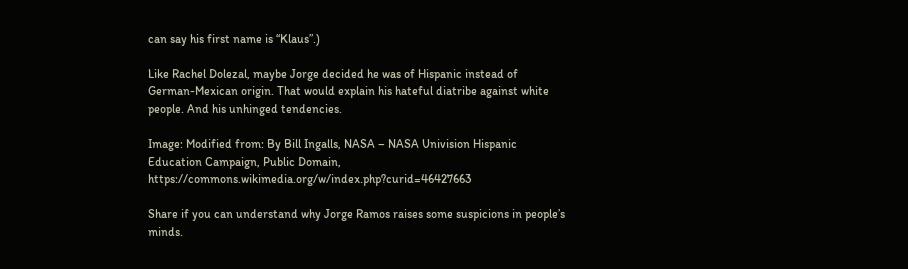can say his first name is “Klaus”.)

Like Rachel Dolezal, maybe Jorge decided he was of Hispanic instead of German-Mexican origin. That would explain his hateful diatribe against white people. And his unhinged tendencies.

Image: Modified from: By Bill Ingalls, NASA – NASA Univision Hispanic Education Campaign, Public Domain, https://commons.wikimedia.org/w/index.php?curid=46427663

Share if you can understand why Jorge Ramos raises some suspicions in people’s minds.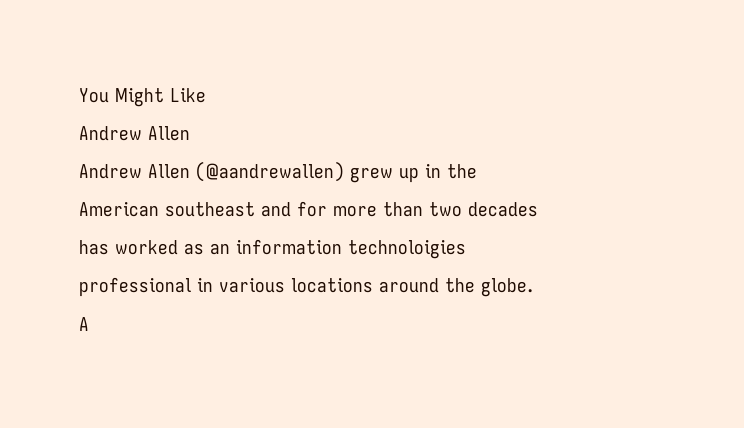You Might Like
Andrew Allen
Andrew Allen (@aandrewallen) grew up in the American southeast and for more than two decades has worked as an information technoloigies professional in various locations around the globe. A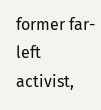former far-left activist,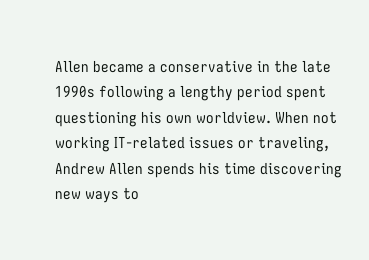Allen became a conservative in the late 1990s following a lengthy period spent questioning his own worldview. When not working IT-related issues or traveling, Andrew Allen spends his time discovering new ways to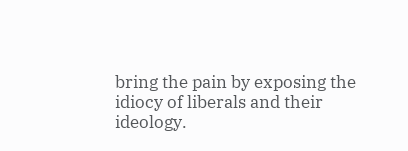bring the pain by exposing the idiocy of liberals and their ideology.